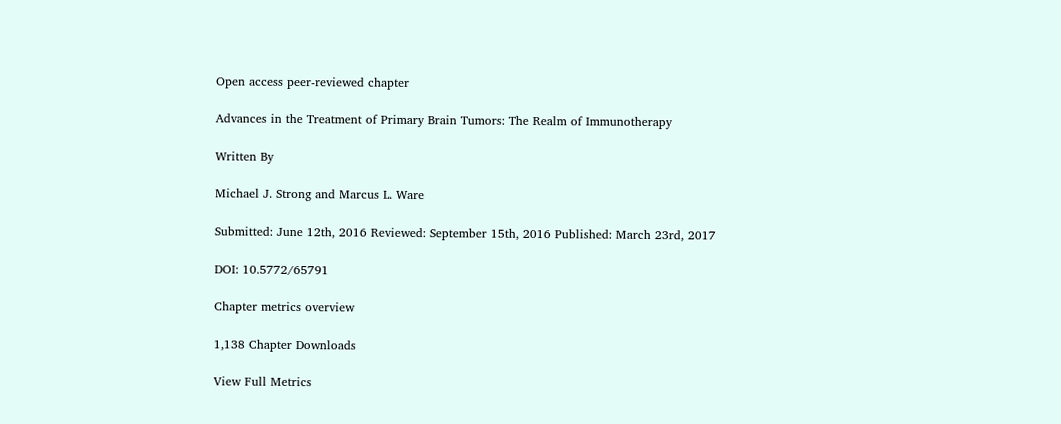Open access peer-reviewed chapter

Advances in the Treatment of Primary Brain Tumors: The Realm of Immunotherapy

Written By

Michael J. Strong and Marcus L. Ware

Submitted: June 12th, 2016 Reviewed: September 15th, 2016 Published: March 23rd, 2017

DOI: 10.5772/65791

Chapter metrics overview

1,138 Chapter Downloads

View Full Metrics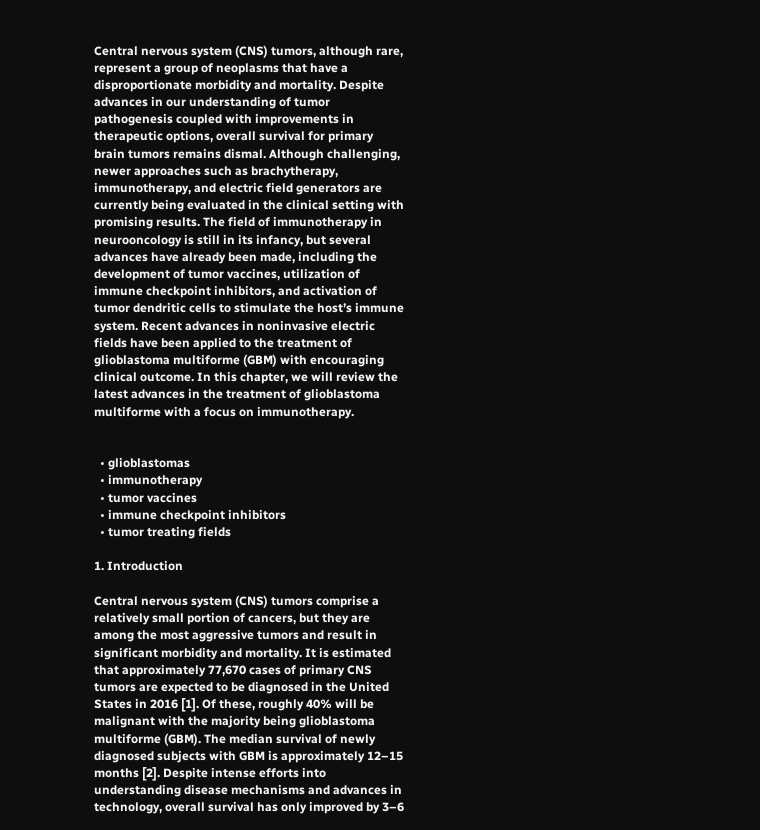Central nervous system (CNS) tumors, although rare, represent a group of neoplasms that have a disproportionate morbidity and mortality. Despite advances in our understanding of tumor pathogenesis coupled with improvements in therapeutic options, overall survival for primary brain tumors remains dismal. Although challenging, newer approaches such as brachytherapy, immunotherapy, and electric field generators are currently being evaluated in the clinical setting with promising results. The field of immunotherapy in neurooncology is still in its infancy, but several advances have already been made, including the development of tumor vaccines, utilization of immune checkpoint inhibitors, and activation of tumor dendritic cells to stimulate the host’s immune system. Recent advances in noninvasive electric fields have been applied to the treatment of glioblastoma multiforme (GBM) with encouraging clinical outcome. In this chapter, we will review the latest advances in the treatment of glioblastoma multiforme with a focus on immunotherapy.


  • glioblastomas
  • immunotherapy
  • tumor vaccines
  • immune checkpoint inhibitors
  • tumor treating fields

1. Introduction

Central nervous system (CNS) tumors comprise a relatively small portion of cancers, but they are among the most aggressive tumors and result in significant morbidity and mortality. It is estimated that approximately 77,670 cases of primary CNS tumors are expected to be diagnosed in the United States in 2016 [1]. Of these, roughly 40% will be malignant with the majority being glioblastoma multiforme (GBM). The median survival of newly diagnosed subjects with GBM is approximately 12–15 months [2]. Despite intense efforts into understanding disease mechanisms and advances in technology, overall survival has only improved by 3–6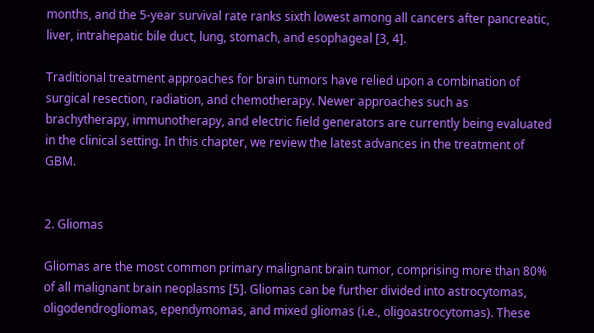months, and the 5‐year survival rate ranks sixth lowest among all cancers after pancreatic, liver, intrahepatic bile duct, lung, stomach, and esophageal [3, 4].

Traditional treatment approaches for brain tumors have relied upon a combination of surgical resection, radiation, and chemotherapy. Newer approaches such as brachytherapy, immunotherapy, and electric field generators are currently being evaluated in the clinical setting. In this chapter, we review the latest advances in the treatment of GBM.


2. Gliomas

Gliomas are the most common primary malignant brain tumor, comprising more than 80% of all malignant brain neoplasms [5]. Gliomas can be further divided into astrocytomas, oligodendrogliomas, ependymomas, and mixed gliomas (i.e., oligoastrocytomas). These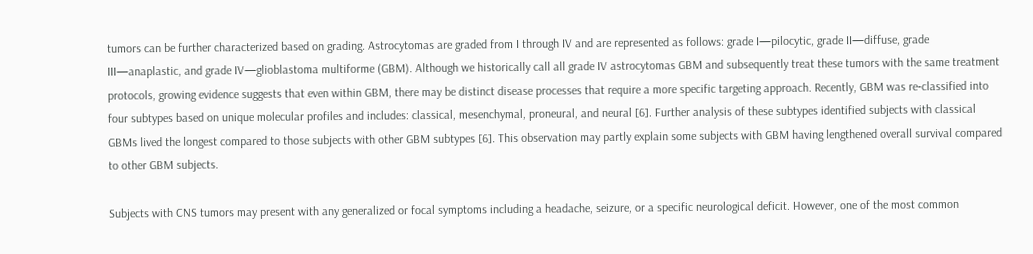tumors can be further characterized based on grading. Astrocytomas are graded from I through IV and are represented as follows: grade I—pilocytic, grade II—diffuse, grade III—anaplastic, and grade IV—glioblastoma multiforme (GBM). Although we historically call all grade IV astrocytomas GBM and subsequently treat these tumors with the same treatment protocols, growing evidence suggests that even within GBM, there may be distinct disease processes that require a more specific targeting approach. Recently, GBM was re‐classified into four subtypes based on unique molecular profiles and includes: classical, mesenchymal, proneural, and neural [6]. Further analysis of these subtypes identified subjects with classical GBMs lived the longest compared to those subjects with other GBM subtypes [6]. This observation may partly explain some subjects with GBM having lengthened overall survival compared to other GBM subjects.

Subjects with CNS tumors may present with any generalized or focal symptoms including a headache, seizure, or a specific neurological deficit. However, one of the most common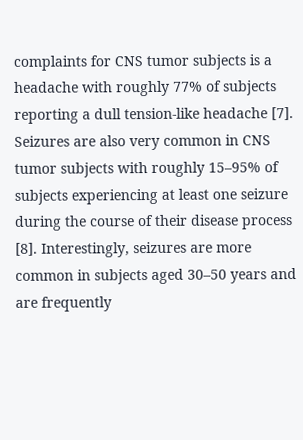complaints for CNS tumor subjects is a headache with roughly 77% of subjects reporting a dull tension‐like headache [7]. Seizures are also very common in CNS tumor subjects with roughly 15–95% of subjects experiencing at least one seizure during the course of their disease process [8]. Interestingly, seizures are more common in subjects aged 30–50 years and are frequently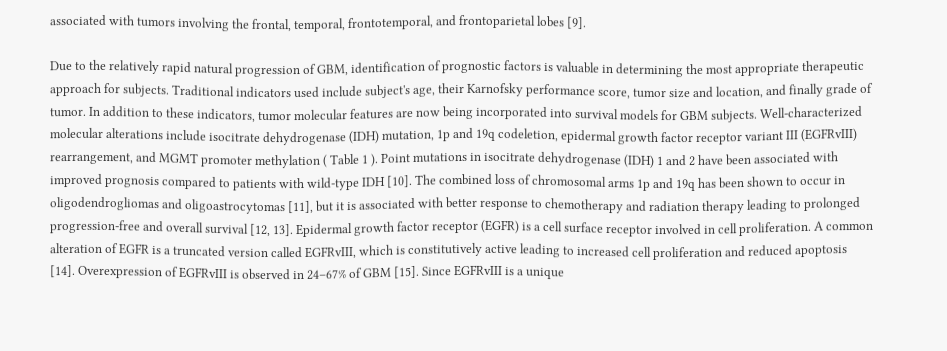associated with tumors involving the frontal, temporal, frontotemporal, and frontoparietal lobes [9].

Due to the relatively rapid natural progression of GBM, identification of prognostic factors is valuable in determining the most appropriate therapeutic approach for subjects. Traditional indicators used include subject's age, their Karnofsky performance score, tumor size and location, and finally grade of tumor. In addition to these indicators, tumor molecular features are now being incorporated into survival models for GBM subjects. Well‐characterized molecular alterations include isocitrate dehydrogenase (IDH) mutation, 1p and 19q codeletion, epidermal growth factor receptor variant III (EGFRvIII) rearrangement, and MGMT promoter methylation ( Table 1 ). Point mutations in isocitrate dehydrogenase (IDH) 1 and 2 have been associated with improved prognosis compared to patients with wild‐type IDH [10]. The combined loss of chromosomal arms 1p and 19q has been shown to occur in oligodendrogliomas and oligoastrocytomas [11], but it is associated with better response to chemotherapy and radiation therapy leading to prolonged progression‐free and overall survival [12, 13]. Epidermal growth factor receptor (EGFR) is a cell surface receptor involved in cell proliferation. A common alteration of EGFR is a truncated version called EGFRvIII, which is constitutively active leading to increased cell proliferation and reduced apoptosis [14]. Overexpression of EGFRvIII is observed in 24–67% of GBM [15]. Since EGFRvIII is a unique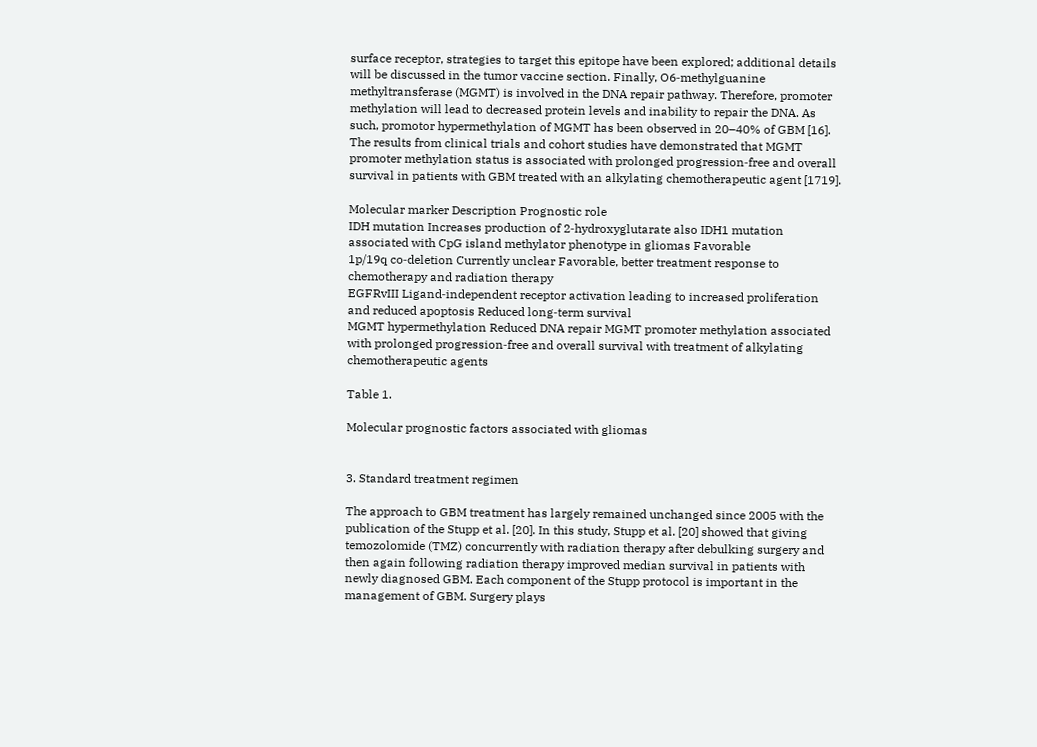surface receptor, strategies to target this epitope have been explored; additional details will be discussed in the tumor vaccine section. Finally, O6‐methylguanine methyltransferase (MGMT) is involved in the DNA repair pathway. Therefore, promoter methylation will lead to decreased protein levels and inability to repair the DNA. As such, promotor hypermethylation of MGMT has been observed in 20–40% of GBM [16]. The results from clinical trials and cohort studies have demonstrated that MGMT promoter methylation status is associated with prolonged progression‐free and overall survival in patients with GBM treated with an alkylating chemotherapeutic agent [1719].

Molecular marker Description Prognostic role
IDH mutation Increases production of 2‐hydroxyglutarate also IDH1 mutation associated with CpG island methylator phenotype in gliomas Favorable
1p/19q co‐deletion Currently unclear Favorable, better treatment response to chemotherapy and radiation therapy
EGFRvIII Ligand‐independent receptor activation leading to increased proliferation and reduced apoptosis Reduced long‐term survival
MGMT hypermethylation Reduced DNA repair MGMT promoter methylation associated with prolonged progression‐free and overall survival with treatment of alkylating chemotherapeutic agents

Table 1.

Molecular prognostic factors associated with gliomas


3. Standard treatment regimen

The approach to GBM treatment has largely remained unchanged since 2005 with the publication of the Stupp et al. [20]. In this study, Stupp et al. [20] showed that giving temozolomide (TMZ) concurrently with radiation therapy after debulking surgery and then again following radiation therapy improved median survival in patients with newly diagnosed GBM. Each component of the Stupp protocol is important in the management of GBM. Surgery plays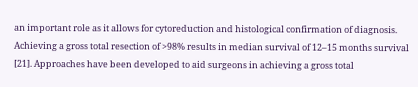an important role as it allows for cytoreduction and histological confirmation of diagnosis. Achieving a gross total resection of >98% results in median survival of 12–15 months survival [21]. Approaches have been developed to aid surgeons in achieving a gross total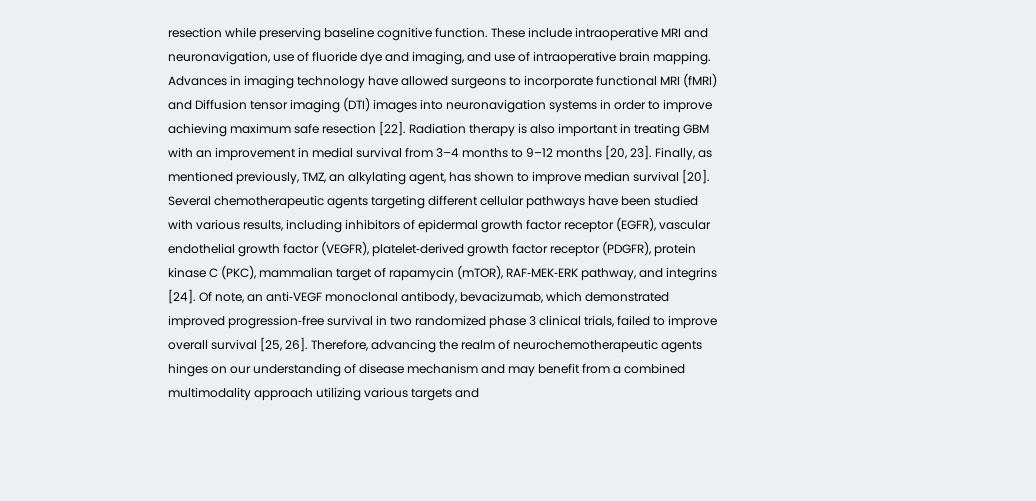resection while preserving baseline cognitive function. These include intraoperative MRI and neuronavigation, use of fluoride dye and imaging, and use of intraoperative brain mapping. Advances in imaging technology have allowed surgeons to incorporate functional MRI (fMRI) and Diffusion tensor imaging (DTI) images into neuronavigation systems in order to improve achieving maximum safe resection [22]. Radiation therapy is also important in treating GBM with an improvement in medial survival from 3–4 months to 9–12 months [20, 23]. Finally, as mentioned previously, TMZ, an alkylating agent, has shown to improve median survival [20]. Several chemotherapeutic agents targeting different cellular pathways have been studied with various results, including inhibitors of epidermal growth factor receptor (EGFR), vascular endothelial growth factor (VEGFR), platelet‐derived growth factor receptor (PDGFR), protein kinase C (PKC), mammalian target of rapamycin (mTOR), RAF‐MEK‐ERK pathway, and integrins [24]. Of note, an anti‐VEGF monoclonal antibody, bevacizumab, which demonstrated improved progression‐free survival in two randomized phase 3 clinical trials, failed to improve overall survival [25, 26]. Therefore, advancing the realm of neurochemotherapeutic agents hinges on our understanding of disease mechanism and may benefit from a combined multimodality approach utilizing various targets and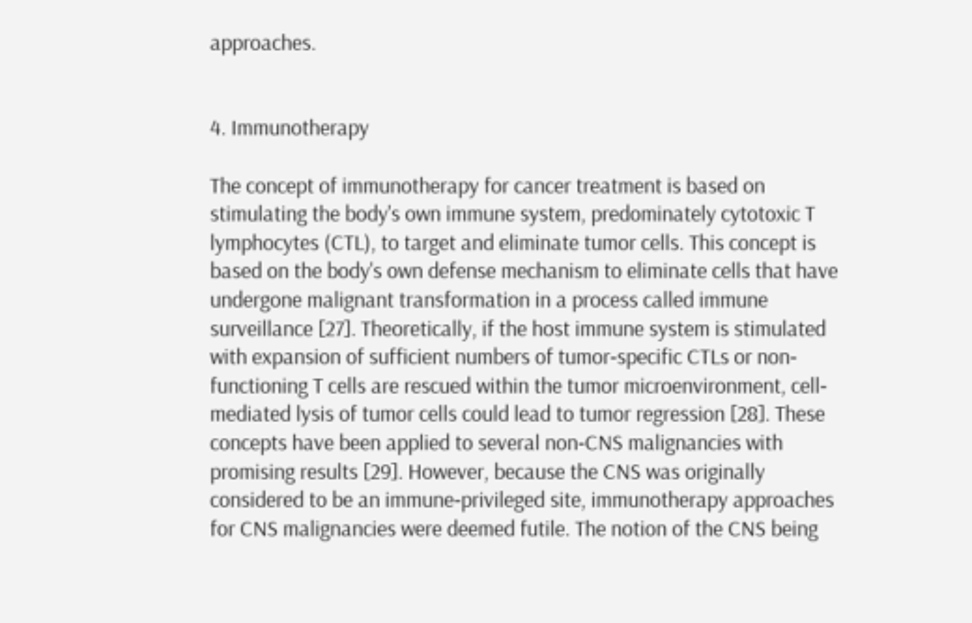approaches.


4. Immunotherapy

The concept of immunotherapy for cancer treatment is based on stimulating the body's own immune system, predominately cytotoxic T lymphocytes (CTL), to target and eliminate tumor cells. This concept is based on the body's own defense mechanism to eliminate cells that have undergone malignant transformation in a process called immune surveillance [27]. Theoretically, if the host immune system is stimulated with expansion of sufficient numbers of tumor‐specific CTLs or non‐functioning T cells are rescued within the tumor microenvironment, cell‐mediated lysis of tumor cells could lead to tumor regression [28]. These concepts have been applied to several non‐CNS malignancies with promising results [29]. However, because the CNS was originally considered to be an immune‐privileged site, immunotherapy approaches for CNS malignancies were deemed futile. The notion of the CNS being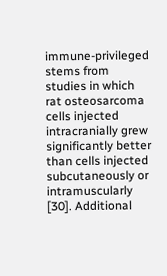immune‐privileged stems from studies in which rat osteosarcoma cells injected intracranially grew significantly better than cells injected subcutaneously or intramuscularly [30]. Additional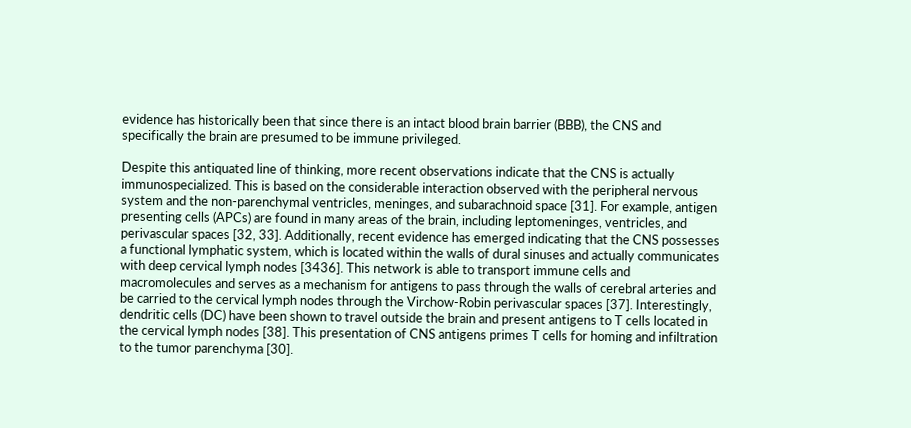evidence has historically been that since there is an intact blood brain barrier (BBB), the CNS and specifically the brain are presumed to be immune privileged.

Despite this antiquated line of thinking, more recent observations indicate that the CNS is actually immunospecialized. This is based on the considerable interaction observed with the peripheral nervous system and the non‐parenchymal ventricles, meninges, and subarachnoid space [31]. For example, antigen presenting cells (APCs) are found in many areas of the brain, including leptomeninges, ventricles, and perivascular spaces [32, 33]. Additionally, recent evidence has emerged indicating that the CNS possesses a functional lymphatic system, which is located within the walls of dural sinuses and actually communicates with deep cervical lymph nodes [3436]. This network is able to transport immune cells and macromolecules and serves as a mechanism for antigens to pass through the walls of cerebral arteries and be carried to the cervical lymph nodes through the Virchow‐Robin perivascular spaces [37]. Interestingly, dendritic cells (DC) have been shown to travel outside the brain and present antigens to T cells located in the cervical lymph nodes [38]. This presentation of CNS antigens primes T cells for homing and infiltration to the tumor parenchyma [30].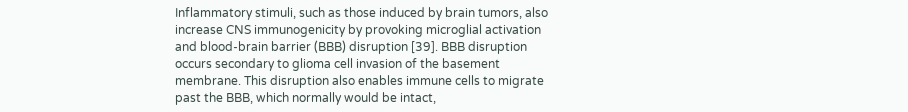Inflammatory stimuli, such as those induced by brain tumors, also increase CNS immunogenicity by provoking microglial activation and blood‐brain barrier (BBB) disruption [39]. BBB disruption occurs secondary to glioma cell invasion of the basement membrane. This disruption also enables immune cells to migrate past the BBB, which normally would be intact,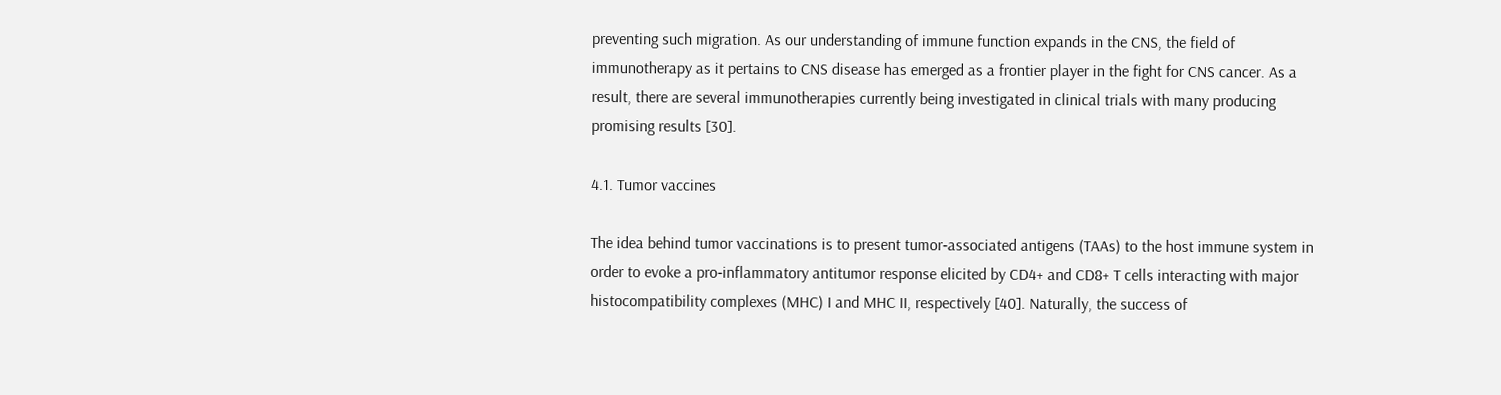preventing such migration. As our understanding of immune function expands in the CNS, the field of immunotherapy as it pertains to CNS disease has emerged as a frontier player in the fight for CNS cancer. As a result, there are several immunotherapies currently being investigated in clinical trials with many producing promising results [30].

4.1. Tumor vaccines

The idea behind tumor vaccinations is to present tumor‐associated antigens (TAAs) to the host immune system in order to evoke a pro‐inflammatory antitumor response elicited by CD4+ and CD8+ T cells interacting with major histocompatibility complexes (MHC) I and MHC II, respectively [40]. Naturally, the success of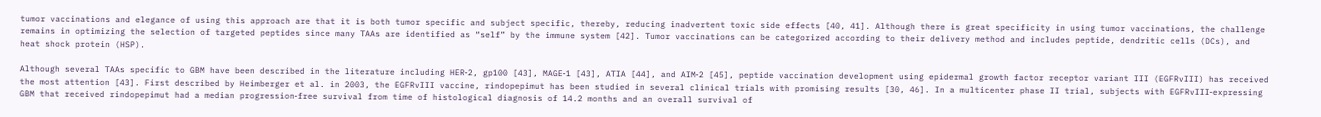tumor vaccinations and elegance of using this approach are that it is both tumor specific and subject specific, thereby, reducing inadvertent toxic side effects [40, 41]. Although there is great specificity in using tumor vaccinations, the challenge remains in optimizing the selection of targeted peptides since many TAAs are identified as “self” by the immune system [42]. Tumor vaccinations can be categorized according to their delivery method and includes peptide, dendritic cells (DCs), and heat shock protein (HSP).

Although several TAAs specific to GBM have been described in the literature including HER‐2, gp100 [43], MAGE‐1 [43], ATIA [44], and AIM‐2 [45], peptide vaccination development using epidermal growth factor receptor variant III (EGFRvIII) has received the most attention [43]. First described by Heimberger et al. in 2003, the EGFRvIII vaccine, rindopepimut has been studied in several clinical trials with promising results [30, 46]. In a multicenter phase II trial, subjects with EGFRvIII‐expressing GBM that received rindopepimut had a median progression‐free survival from time of histological diagnosis of 14.2 months and an overall survival of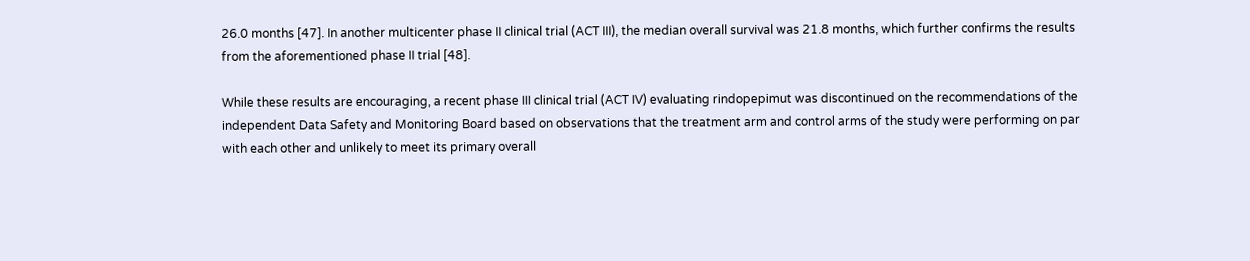26.0 months [47]. In another multicenter phase II clinical trial (ACT III), the median overall survival was 21.8 months, which further confirms the results from the aforementioned phase II trial [48].

While these results are encouraging, a recent phase III clinical trial (ACT IV) evaluating rindopepimut was discontinued on the recommendations of the independent Data Safety and Monitoring Board based on observations that the treatment arm and control arms of the study were performing on par with each other and unlikely to meet its primary overall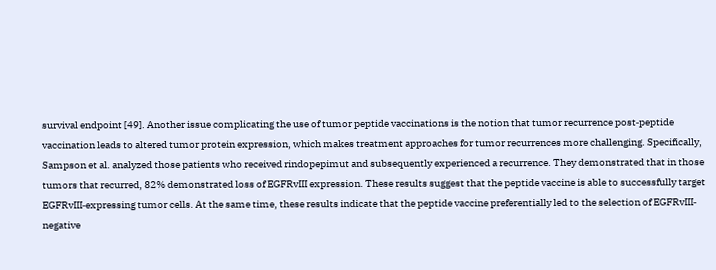survival endpoint [49]. Another issue complicating the use of tumor peptide vaccinations is the notion that tumor recurrence post‐peptide vaccination leads to altered tumor protein expression, which makes treatment approaches for tumor recurrences more challenging. Specifically, Sampson et al. analyzed those patients who received rindopepimut and subsequently experienced a recurrence. They demonstrated that in those tumors that recurred, 82% demonstrated loss of EGFRvIII expression. These results suggest that the peptide vaccine is able to successfully target EGFRvIII‐expressing tumor cells. At the same time, these results indicate that the peptide vaccine preferentially led to the selection of EGFRvIII‐negative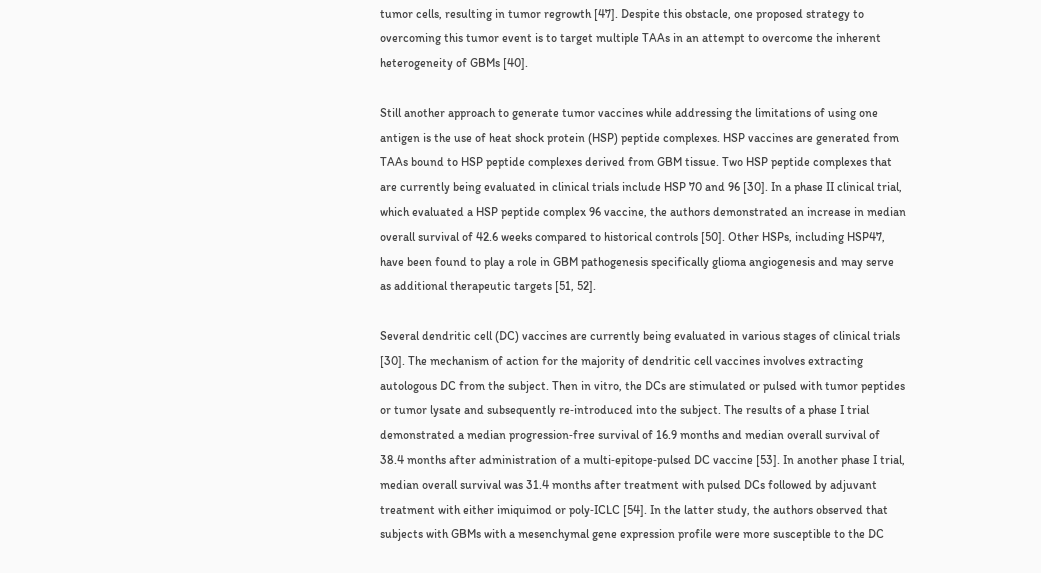tumor cells, resulting in tumor regrowth [47]. Despite this obstacle, one proposed strategy to overcoming this tumor event is to target multiple TAAs in an attempt to overcome the inherent heterogeneity of GBMs [40].

Still another approach to generate tumor vaccines while addressing the limitations of using one antigen is the use of heat shock protein (HSP) peptide complexes. HSP vaccines are generated from TAAs bound to HSP peptide complexes derived from GBM tissue. Two HSP peptide complexes that are currently being evaluated in clinical trials include HSP 70 and 96 [30]. In a phase II clinical trial, which evaluated a HSP peptide complex 96 vaccine, the authors demonstrated an increase in median overall survival of 42.6 weeks compared to historical controls [50]. Other HSPs, including HSP47, have been found to play a role in GBM pathogenesis specifically glioma angiogenesis and may serve as additional therapeutic targets [51, 52].

Several dendritic cell (DC) vaccines are currently being evaluated in various stages of clinical trials [30]. The mechanism of action for the majority of dendritic cell vaccines involves extracting autologous DC from the subject. Then in vitro, the DCs are stimulated or pulsed with tumor peptides or tumor lysate and subsequently re‐introduced into the subject. The results of a phase I trial demonstrated a median progression‐free survival of 16.9 months and median overall survival of 38.4 months after administration of a multi‐epitope‐pulsed DC vaccine [53]. In another phase I trial, median overall survival was 31.4 months after treatment with pulsed DCs followed by adjuvant treatment with either imiquimod or poly‐ICLC [54]. In the latter study, the authors observed that subjects with GBMs with a mesenchymal gene expression profile were more susceptible to the DC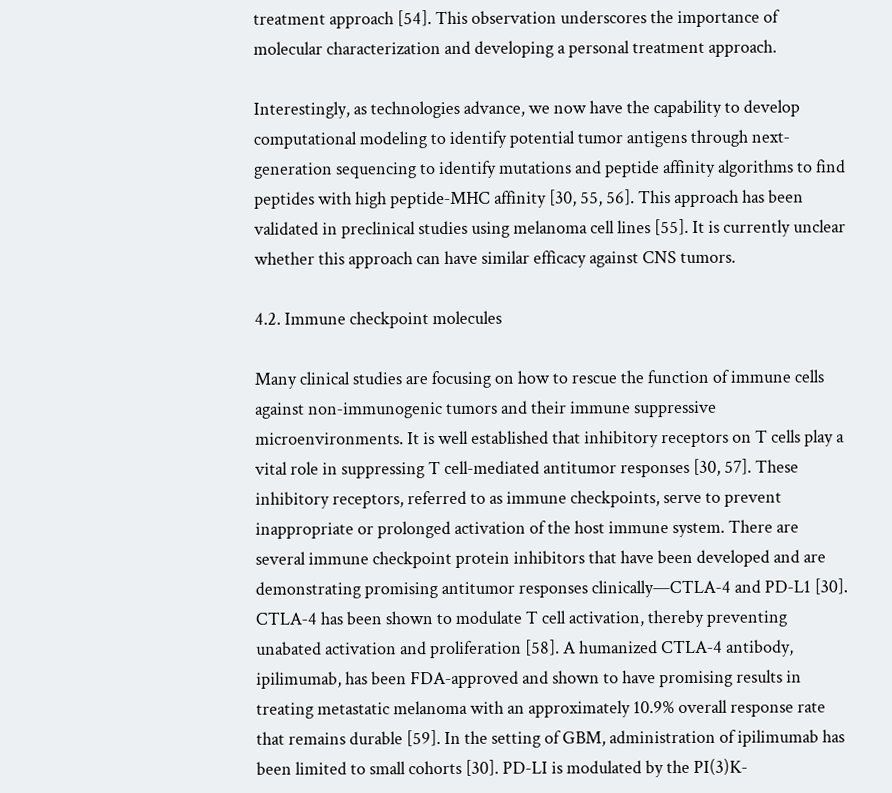treatment approach [54]. This observation underscores the importance of molecular characterization and developing a personal treatment approach.

Interestingly, as technologies advance, we now have the capability to develop computational modeling to identify potential tumor antigens through next‐generation sequencing to identify mutations and peptide affinity algorithms to find peptides with high peptide‐MHC affinity [30, 55, 56]. This approach has been validated in preclinical studies using melanoma cell lines [55]. It is currently unclear whether this approach can have similar efficacy against CNS tumors.

4.2. Immune checkpoint molecules

Many clinical studies are focusing on how to rescue the function of immune cells against non‐immunogenic tumors and their immune suppressive microenvironments. It is well established that inhibitory receptors on T cells play a vital role in suppressing T cell‐mediated antitumor responses [30, 57]. These inhibitory receptors, referred to as immune checkpoints, serve to prevent inappropriate or prolonged activation of the host immune system. There are several immune checkpoint protein inhibitors that have been developed and are demonstrating promising antitumor responses clinically—CTLA‐4 and PD‐L1 [30]. CTLA‐4 has been shown to modulate T cell activation, thereby preventing unabated activation and proliferation [58]. A humanized CTLA‐4 antibody, ipilimumab, has been FDA‐approved and shown to have promising results in treating metastatic melanoma with an approximately 10.9% overall response rate that remains durable [59]. In the setting of GBM, administration of ipilimumab has been limited to small cohorts [30]. PD‐LI is modulated by the PI(3)K‐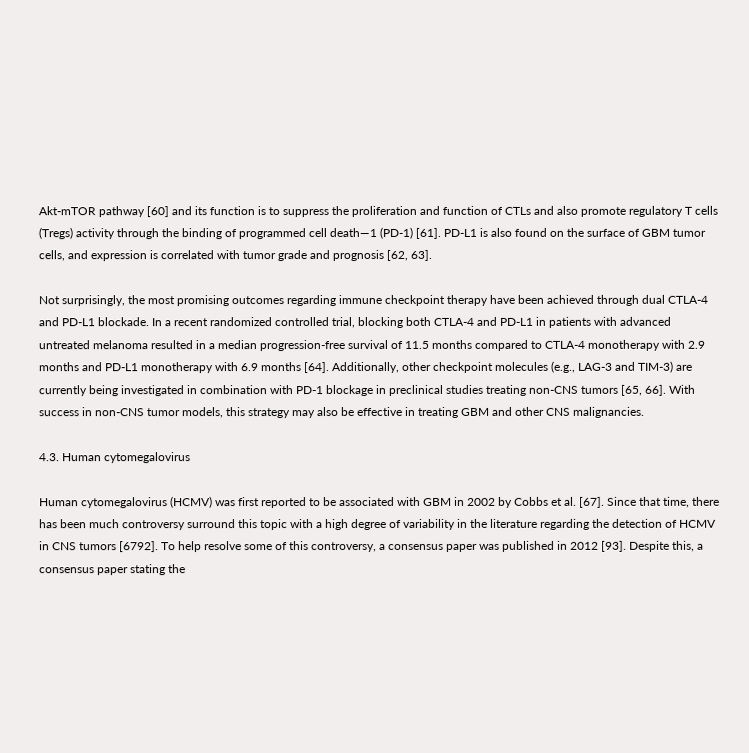Akt‐mTOR pathway [60] and its function is to suppress the proliferation and function of CTLs and also promote regulatory T cells (Tregs) activity through the binding of programmed cell death—1 (PD‐1) [61]. PD‐L1 is also found on the surface of GBM tumor cells, and expression is correlated with tumor grade and prognosis [62, 63].

Not surprisingly, the most promising outcomes regarding immune checkpoint therapy have been achieved through dual CTLA‐4 and PD‐L1 blockade. In a recent randomized controlled trial, blocking both CTLA‐4 and PD‐L1 in patients with advanced untreated melanoma resulted in a median progression‐free survival of 11.5 months compared to CTLA‐4 monotherapy with 2.9 months and PD‐L1 monotherapy with 6.9 months [64]. Additionally, other checkpoint molecules (e.g., LAG‐3 and TIM‐3) are currently being investigated in combination with PD‐1 blockage in preclinical studies treating non‐CNS tumors [65, 66]. With success in non‐CNS tumor models, this strategy may also be effective in treating GBM and other CNS malignancies.

4.3. Human cytomegalovirus

Human cytomegalovirus (HCMV) was first reported to be associated with GBM in 2002 by Cobbs et al. [67]. Since that time, there has been much controversy surround this topic with a high degree of variability in the literature regarding the detection of HCMV in CNS tumors [6792]. To help resolve some of this controversy, a consensus paper was published in 2012 [93]. Despite this, a consensus paper stating the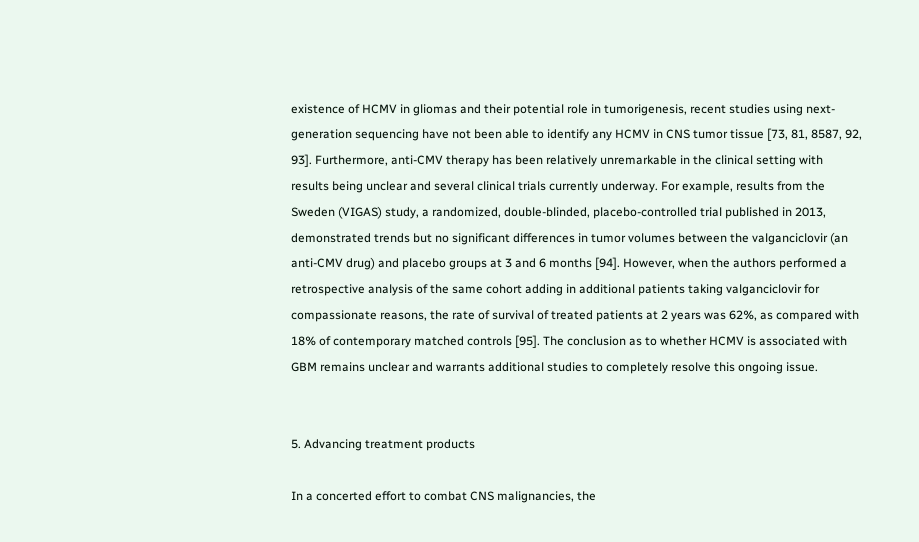existence of HCMV in gliomas and their potential role in tumorigenesis, recent studies using next‐generation sequencing have not been able to identify any HCMV in CNS tumor tissue [73, 81, 8587, 92, 93]. Furthermore, anti‐CMV therapy has been relatively unremarkable in the clinical setting with results being unclear and several clinical trials currently underway. For example, results from the Sweden (VIGAS) study, a randomized, double‐blinded, placebo‐controlled trial published in 2013, demonstrated trends but no significant differences in tumor volumes between the valganciclovir (an anti‐CMV drug) and placebo groups at 3 and 6 months [94]. However, when the authors performed a retrospective analysis of the same cohort adding in additional patients taking valganciclovir for compassionate reasons, the rate of survival of treated patients at 2 years was 62%, as compared with 18% of contemporary matched controls [95]. The conclusion as to whether HCMV is associated with GBM remains unclear and warrants additional studies to completely resolve this ongoing issue.


5. Advancing treatment products

In a concerted effort to combat CNS malignancies, the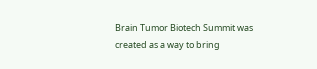Brain Tumor Biotech Summit was created as a way to bring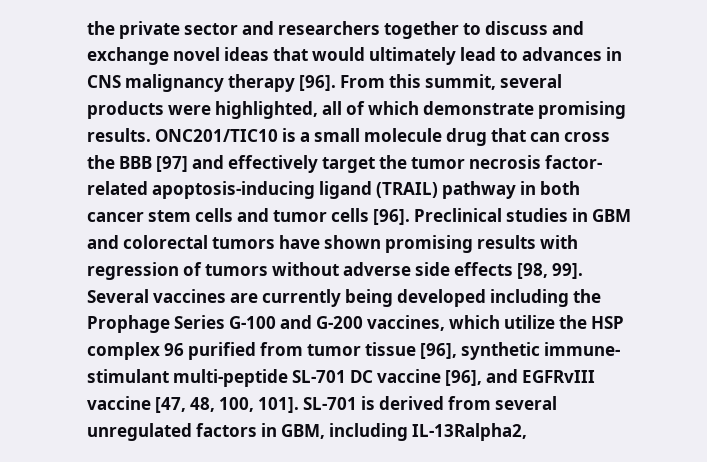the private sector and researchers together to discuss and exchange novel ideas that would ultimately lead to advances in CNS malignancy therapy [96]. From this summit, several products were highlighted, all of which demonstrate promising results. ONC201/TIC10 is a small molecule drug that can cross the BBB [97] and effectively target the tumor necrosis factor‐related apoptosis‐inducing ligand (TRAIL) pathway in both cancer stem cells and tumor cells [96]. Preclinical studies in GBM and colorectal tumors have shown promising results with regression of tumors without adverse side effects [98, 99]. Several vaccines are currently being developed including the Prophage Series G‐100 and G‐200 vaccines, which utilize the HSP complex 96 purified from tumor tissue [96], synthetic immune‐stimulant multi‐peptide SL‐701 DC vaccine [96], and EGFRvIII vaccine [47, 48, 100, 101]. SL‐701 is derived from several unregulated factors in GBM, including IL‐13Ralpha2,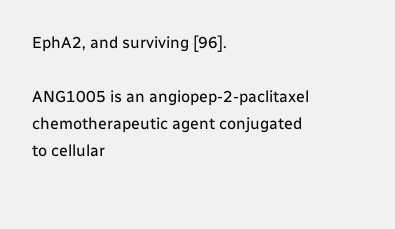EphA2, and surviving [96].

ANG1005 is an angiopep‐2‐paclitaxel chemotherapeutic agent conjugated to cellular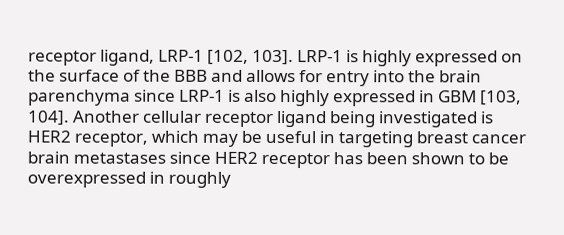receptor ligand, LRP‐1 [102, 103]. LRP‐1 is highly expressed on the surface of the BBB and allows for entry into the brain parenchyma since LRP‐1 is also highly expressed in GBM [103, 104]. Another cellular receptor ligand being investigated is HER2 receptor, which may be useful in targeting breast cancer brain metastases since HER2 receptor has been shown to be overexpressed in roughly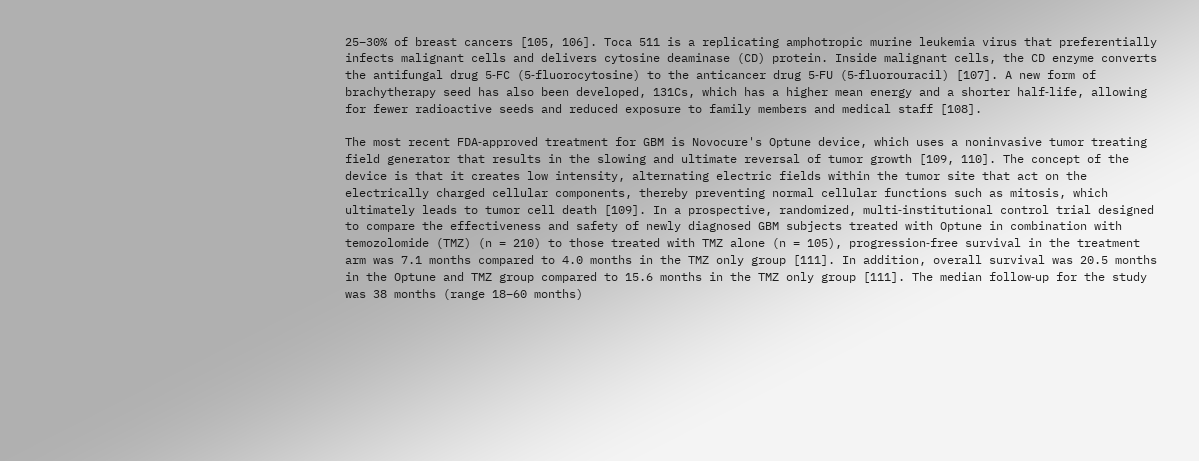25–30% of breast cancers [105, 106]. Toca 511 is a replicating amphotropic murine leukemia virus that preferentially infects malignant cells and delivers cytosine deaminase (CD) protein. Inside malignant cells, the CD enzyme converts the antifungal drug 5‐FC (5‐fluorocytosine) to the anticancer drug 5‐FU (5‐fluorouracil) [107]. A new form of brachytherapy seed has also been developed, 131Cs, which has a higher mean energy and a shorter half‐life, allowing for fewer radioactive seeds and reduced exposure to family members and medical staff [108].

The most recent FDA‐approved treatment for GBM is Novocure's Optune device, which uses a noninvasive tumor treating field generator that results in the slowing and ultimate reversal of tumor growth [109, 110]. The concept of the device is that it creates low intensity, alternating electric fields within the tumor site that act on the electrically charged cellular components, thereby preventing normal cellular functions such as mitosis, which ultimately leads to tumor cell death [109]. In a prospective, randomized, multi‐institutional control trial designed to compare the effectiveness and safety of newly diagnosed GBM subjects treated with Optune in combination with temozolomide (TMZ) (n = 210) to those treated with TMZ alone (n = 105), progression‐free survival in the treatment arm was 7.1 months compared to 4.0 months in the TMZ only group [111]. In addition, overall survival was 20.5 months in the Optune and TMZ group compared to 15.6 months in the TMZ only group [111]. The median follow‐up for the study was 38 months (range 18–60 months)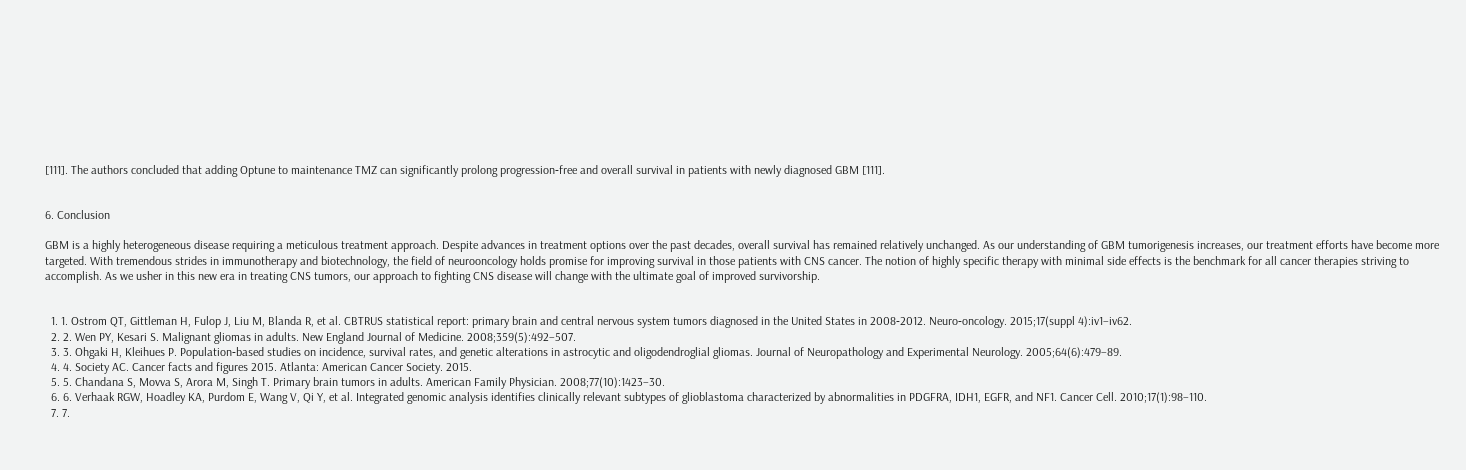[111]. The authors concluded that adding Optune to maintenance TMZ can significantly prolong progression‐free and overall survival in patients with newly diagnosed GBM [111].


6. Conclusion

GBM is a highly heterogeneous disease requiring a meticulous treatment approach. Despite advances in treatment options over the past decades, overall survival has remained relatively unchanged. As our understanding of GBM tumorigenesis increases, our treatment efforts have become more targeted. With tremendous strides in immunotherapy and biotechnology, the field of neurooncology holds promise for improving survival in those patients with CNS cancer. The notion of highly specific therapy with minimal side effects is the benchmark for all cancer therapies striving to accomplish. As we usher in this new era in treating CNS tumors, our approach to fighting CNS disease will change with the ultimate goal of improved survivorship.


  1. 1. Ostrom QT, Gittleman H, Fulop J, Liu M, Blanda R, et al. CBTRUS statistical report: primary brain and central nervous system tumors diagnosed in the United States in 2008‐2012. Neuro‐oncology. 2015;17(suppl 4):iv1–iv62.
  2. 2. Wen PY, Kesari S. Malignant gliomas in adults. New England Journal of Medicine. 2008;359(5):492–507.
  3. 3. Ohgaki H, Kleihues P. Population‐based studies on incidence, survival rates, and genetic alterations in astrocytic and oligodendroglial gliomas. Journal of Neuropathology and Experimental Neurology. 2005;64(6):479–89.
  4. 4. Society AC. Cancer facts and figures 2015. Atlanta: American Cancer Society. 2015.
  5. 5. Chandana S, Movva S, Arora M, Singh T. Primary brain tumors in adults. American Family Physician. 2008;77(10):1423–30.
  6. 6. Verhaak RGW, Hoadley KA, Purdom E, Wang V, Qi Y, et al. Integrated genomic analysis identifies clinically relevant subtypes of glioblastoma characterized by abnormalities in PDGFRA, IDH1, EGFR, and NF1. Cancer Cell. 2010;17(1):98–110.
  7. 7.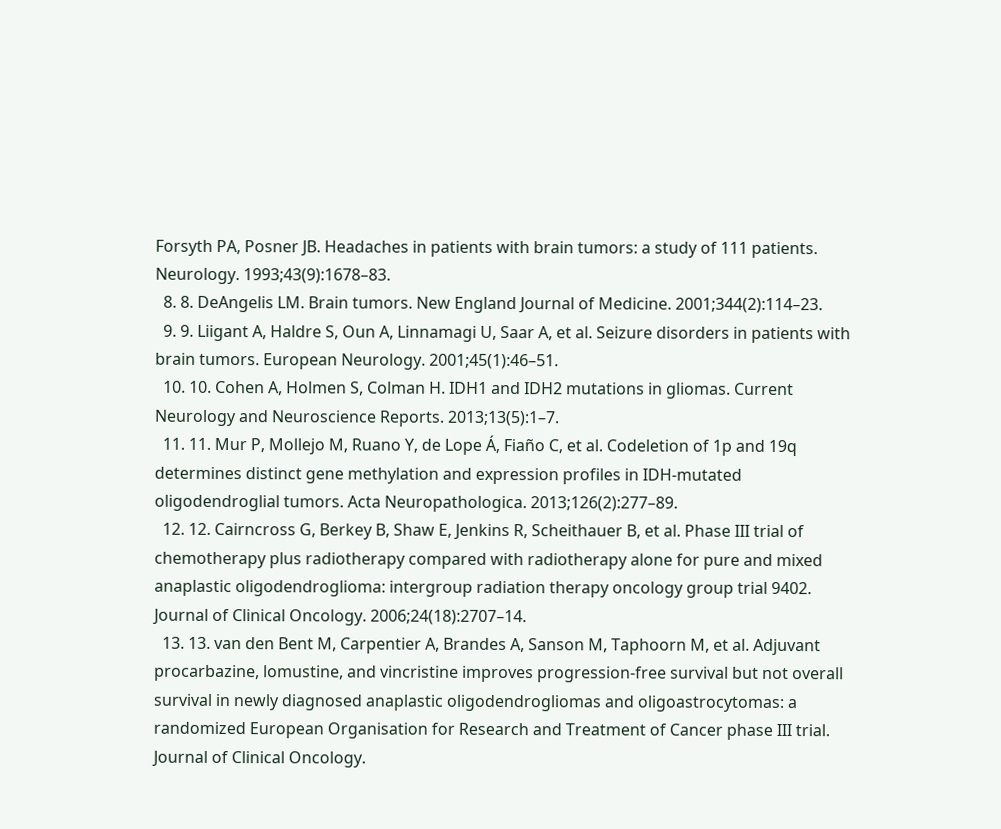Forsyth PA, Posner JB. Headaches in patients with brain tumors: a study of 111 patients. Neurology. 1993;43(9):1678–83.
  8. 8. DeAngelis LM. Brain tumors. New England Journal of Medicine. 2001;344(2):114–23.
  9. 9. Liigant A, Haldre S, Oun A, Linnamagi U, Saar A, et al. Seizure disorders in patients with brain tumors. European Neurology. 2001;45(1):46–51.
  10. 10. Cohen A, Holmen S, Colman H. IDH1 and IDH2 mutations in gliomas. Current Neurology and Neuroscience Reports. 2013;13(5):1–7.
  11. 11. Mur P, Mollejo M, Ruano Y, de Lope Á, Fiaño C, et al. Codeletion of 1p and 19q determines distinct gene methylation and expression profiles in IDH‐mutated oligodendroglial tumors. Acta Neuropathologica. 2013;126(2):277–89.
  12. 12. Cairncross G, Berkey B, Shaw E, Jenkins R, Scheithauer B, et al. Phase III trial of chemotherapy plus radiotherapy compared with radiotherapy alone for pure and mixed anaplastic oligodendroglioma: intergroup radiation therapy oncology group trial 9402. Journal of Clinical Oncology. 2006;24(18):2707–14.
  13. 13. van den Bent M, Carpentier A, Brandes A, Sanson M, Taphoorn M, et al. Adjuvant procarbazine, lomustine, and vincristine improves progression‐free survival but not overall survival in newly diagnosed anaplastic oligodendrogliomas and oligoastrocytomas: a randomized European Organisation for Research and Treatment of Cancer phase III trial. Journal of Clinical Oncology.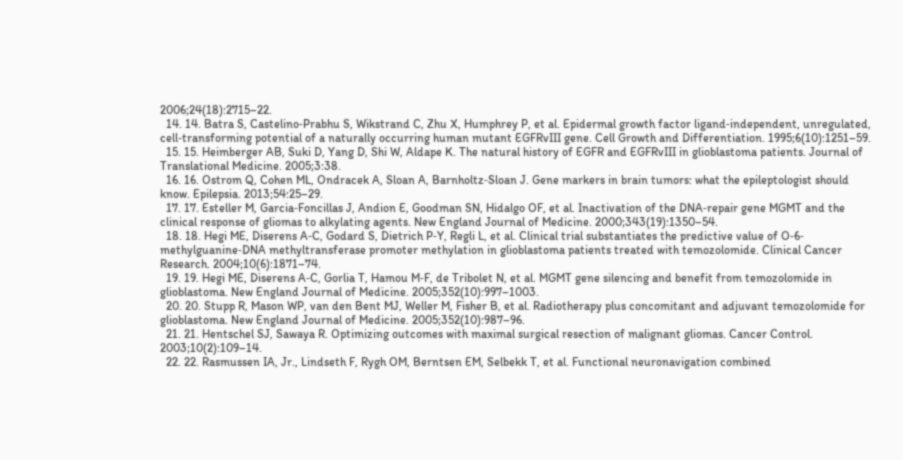2006;24(18):2715–22.
  14. 14. Batra S, Castelino‐Prabhu S, Wikstrand C, Zhu X, Humphrey P, et al. Epidermal growth factor ligand‐independent, unregulated, cell‐transforming potential of a naturally occurring human mutant EGFRvIII gene. Cell Growth and Differentiation. 1995;6(10):1251–59.
  15. 15. Heimberger AB, Suki D, Yang D, Shi W, Aldape K. The natural history of EGFR and EGFRvIII in glioblastoma patients. Journal of Translational Medicine. 2005;3:38.
  16. 16. Ostrom Q, Cohen ML, Ondracek A, Sloan A, Barnholtz‐Sloan J. Gene markers in brain tumors: what the epileptologist should know. Epilepsia. 2013;54:25–29.
  17. 17. Esteller M, Garcia‐Foncillas J, Andion E, Goodman SN, Hidalgo OF, et al. Inactivation of the DNA‐repair gene MGMT and the clinical response of gliomas to alkylating agents. New England Journal of Medicine. 2000;343(19):1350–54.
  18. 18. Hegi ME, Diserens A‐C, Godard S, Dietrich P‐Y, Regli L, et al. Clinical trial substantiates the predictive value of O‐6‐methylguanine‐DNA methyltransferase promoter methylation in glioblastoma patients treated with temozolomide. Clinical Cancer Research. 2004;10(6):1871–74.
  19. 19. Hegi ME, Diserens A‐C, Gorlia T, Hamou M‐F, de Tribolet N, et al. MGMT gene silencing and benefit from temozolomide in glioblastoma. New England Journal of Medicine. 2005;352(10):997–1003.
  20. 20. Stupp R, Mason WP, van den Bent MJ, Weller M, Fisher B, et al. Radiotherapy plus concomitant and adjuvant temozolomide for glioblastoma. New England Journal of Medicine. 2005;352(10):987–96.
  21. 21. Hentschel SJ, Sawaya R. Optimizing outcomes with maximal surgical resection of malignant gliomas. Cancer Control. 2003;10(2):109–14.
  22. 22. Rasmussen IA, Jr., Lindseth F, Rygh OM, Berntsen EM, Selbekk T, et al. Functional neuronavigation combined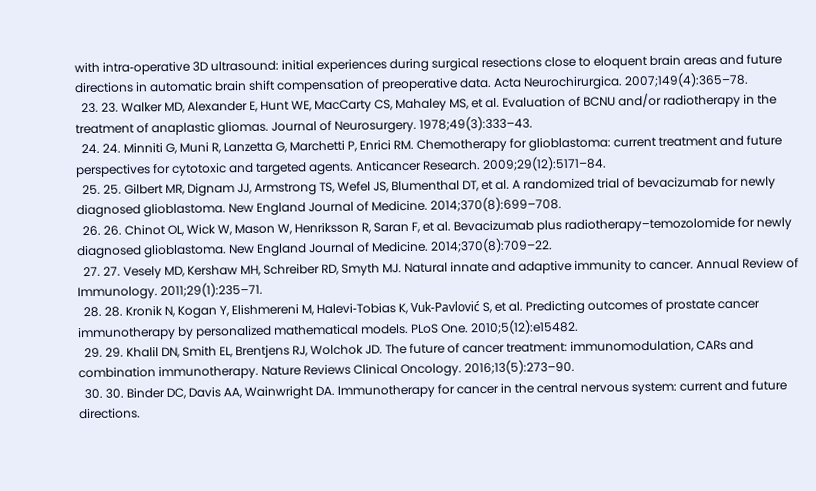with intra‐operative 3D ultrasound: initial experiences during surgical resections close to eloquent brain areas and future directions in automatic brain shift compensation of preoperative data. Acta Neurochirurgica. 2007;149(4):365–78.
  23. 23. Walker MD, Alexander E, Hunt WE, MacCarty CS, Mahaley MS, et al. Evaluation of BCNU and/or radiotherapy in the treatment of anaplastic gliomas. Journal of Neurosurgery. 1978;49(3):333–43.
  24. 24. Minniti G, Muni R, Lanzetta G, Marchetti P, Enrici RM. Chemotherapy for glioblastoma: current treatment and future perspectives for cytotoxic and targeted agents. Anticancer Research. 2009;29(12):5171–84.
  25. 25. Gilbert MR, Dignam JJ, Armstrong TS, Wefel JS, Blumenthal DT, et al. A randomized trial of bevacizumab for newly diagnosed glioblastoma. New England Journal of Medicine. 2014;370(8):699–708.
  26. 26. Chinot OL, Wick W, Mason W, Henriksson R, Saran F, et al. Bevacizumab plus radiotherapy–temozolomide for newly diagnosed glioblastoma. New England Journal of Medicine. 2014;370(8):709–22.
  27. 27. Vesely MD, Kershaw MH, Schreiber RD, Smyth MJ. Natural innate and adaptive immunity to cancer. Annual Review of Immunology. 2011;29(1):235–71.
  28. 28. Kronik N, Kogan Y, Elishmereni M, Halevi‐Tobias K, Vuk‐Pavlović S, et al. Predicting outcomes of prostate cancer immunotherapy by personalized mathematical models. PLoS One. 2010;5(12):e15482.
  29. 29. Khalil DN, Smith EL, Brentjens RJ, Wolchok JD. The future of cancer treatment: immunomodulation, CARs and combination immunotherapy. Nature Reviews Clinical Oncology. 2016;13(5):273–90.
  30. 30. Binder DC, Davis AA, Wainwright DA. Immunotherapy for cancer in the central nervous system: current and future directions.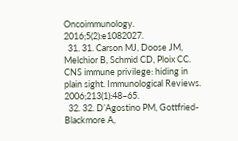Oncoimmunology. 2016;5(2):e1082027.
  31. 31. Carson MJ, Doose JM, Melchior B, Schmid CD, Ploix CC. CNS immune privilege: hiding in plain sight. Immunological Reviews. 2006;213(1):48–65.
  32. 32. D’Agostino PM, Gottfried‐Blackmore A,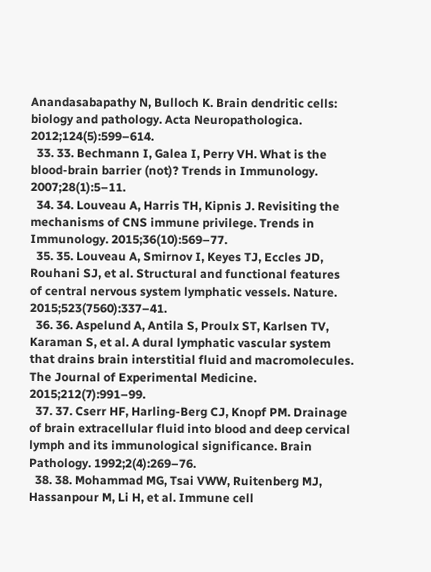Anandasabapathy N, Bulloch K. Brain dendritic cells: biology and pathology. Acta Neuropathologica. 2012;124(5):599–614.
  33. 33. Bechmann I, Galea I, Perry VH. What is the blood‐brain barrier (not)? Trends in Immunology. 2007;28(1):5–11.
  34. 34. Louveau A, Harris TH, Kipnis J. Revisiting the mechanisms of CNS immune privilege. Trends in Immunology. 2015;36(10):569–77.
  35. 35. Louveau A, Smirnov I, Keyes TJ, Eccles JD, Rouhani SJ, et al. Structural and functional features of central nervous system lymphatic vessels. Nature. 2015;523(7560):337–41.
  36. 36. Aspelund A, Antila S, Proulx ST, Karlsen TV, Karaman S, et al. A dural lymphatic vascular system that drains brain interstitial fluid and macromolecules. The Journal of Experimental Medicine. 2015;212(7):991–99.
  37. 37. Cserr HF, Harling‐Berg CJ, Knopf PM. Drainage of brain extracellular fluid into blood and deep cervical lymph and its immunological significance. Brain Pathology. 1992;2(4):269–76.
  38. 38. Mohammad MG, Tsai VWW, Ruitenberg MJ, Hassanpour M, Li H, et al. Immune cell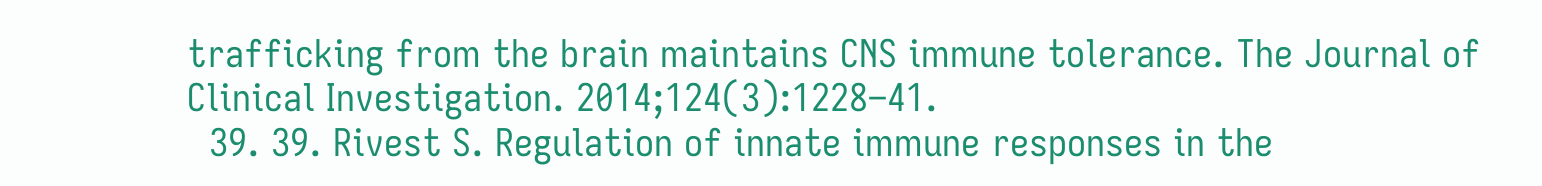trafficking from the brain maintains CNS immune tolerance. The Journal of Clinical Investigation. 2014;124(3):1228–41.
  39. 39. Rivest S. Regulation of innate immune responses in the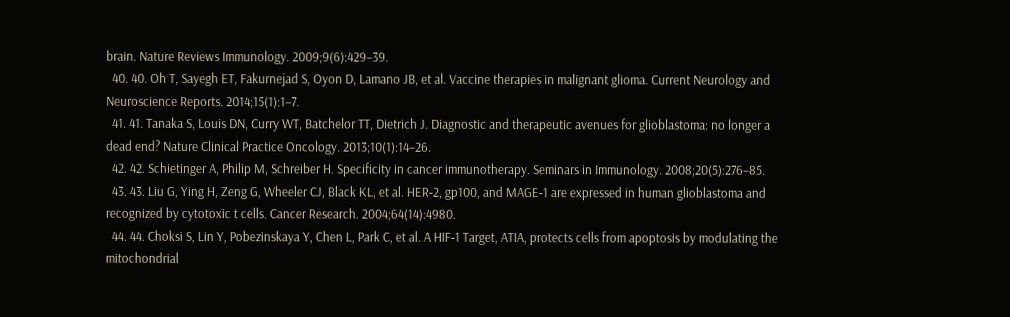brain. Nature Reviews Immunology. 2009;9(6):429–39.
  40. 40. Oh T, Sayegh ET, Fakurnejad S, Oyon D, Lamano JB, et al. Vaccine therapies in malignant glioma. Current Neurology and Neuroscience Reports. 2014;15(1):1–7.
  41. 41. Tanaka S, Louis DN, Curry WT, Batchelor TT, Dietrich J. Diagnostic and therapeutic avenues for glioblastoma: no longer a dead end? Nature Clinical Practice Oncology. 2013;10(1):14–26.
  42. 42. Schietinger A, Philip M, Schreiber H. Specificity in cancer immunotherapy. Seminars in Immunology. 2008;20(5):276–85.
  43. 43. Liu G, Ying H, Zeng G, Wheeler CJ, Black KL, et al. HER‐2, gp100, and MAGE‐1 are expressed in human glioblastoma and recognized by cytotoxic t cells. Cancer Research. 2004;64(14):4980.
  44. 44. Choksi S, Lin Y, Pobezinskaya Y, Chen L, Park C, et al. A HIF‐1 Target, ATIA, protects cells from apoptosis by modulating the mitochondrial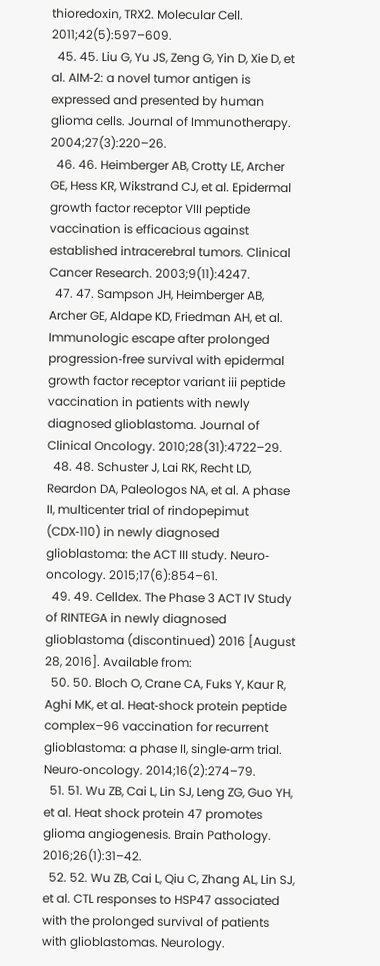thioredoxin, TRX2. Molecular Cell. 2011;42(5):597–609.
  45. 45. Liu G, Yu JS, Zeng G, Yin D, Xie D, et al. AIM‐2: a novel tumor antigen is expressed and presented by human glioma cells. Journal of Immunotherapy. 2004;27(3):220–26.
  46. 46. Heimberger AB, Crotty LE, Archer GE, Hess KR, Wikstrand CJ, et al. Epidermal growth factor receptor VIII peptide vaccination is efficacious against established intracerebral tumors. Clinical Cancer Research. 2003;9(11):4247.
  47. 47. Sampson JH, Heimberger AB, Archer GE, Aldape KD, Friedman AH, et al. Immunologic escape after prolonged progression‐free survival with epidermal growth factor receptor variant iii peptide vaccination in patients with newly diagnosed glioblastoma. Journal of Clinical Oncology. 2010;28(31):4722–29.
  48. 48. Schuster J, Lai RK, Recht LD, Reardon DA, Paleologos NA, et al. A phase II, multicenter trial of rindopepimut (CDX‐110) in newly diagnosed glioblastoma: the ACT III study. Neuro‐oncology. 2015;17(6):854–61.
  49. 49. Celldex. The Phase 3 ACT IV Study of RINTEGA in newly diagnosed glioblastoma (discontinued) 2016 [August 28, 2016]. Available from:
  50. 50. Bloch O, Crane CA, Fuks Y, Kaur R, Aghi MK, et al. Heat‐shock protein peptide complex–96 vaccination for recurrent glioblastoma: a phase II, single‐arm trial. Neuro‐oncology. 2014;16(2):274–79.
  51. 51. Wu ZB, Cai L, Lin SJ, Leng ZG, Guo YH, et al. Heat shock protein 47 promotes glioma angiogenesis. Brain Pathology. 2016;26(1):31–42.
  52. 52. Wu ZB, Cai L, Qiu C, Zhang AL, Lin SJ, et al. CTL responses to HSP47 associated with the prolonged survival of patients with glioblastomas. Neurology.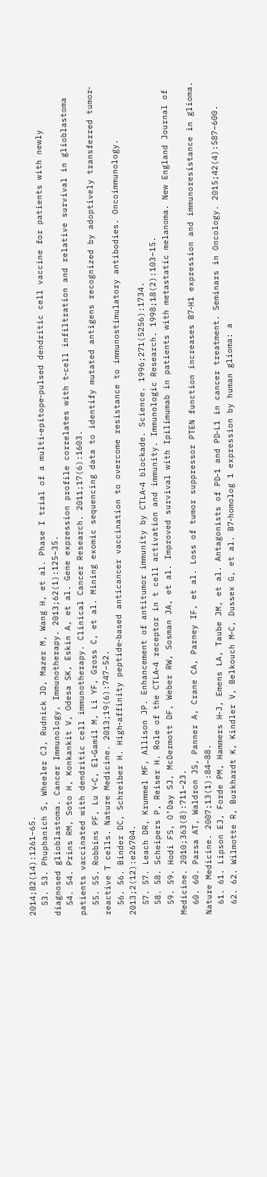2014;82(14):1261–65.
  53. 53. Phuphanich S, Wheeler CJ, Rudnick JD, Mazer M, Wang H, et al. Phase I trial of a multi‐epitope‐pulsed dendritic cell vaccine for patients with newly diagnosed glioblastoma. Cancer Immunology, Immunotherapy. 2013;62(1):125–35.
  54. 54. Prins RM, Soto H, Konkankit V, Odesa SK, Eskin A, et al. Gene expression profile correlates with t‐cell infiltration and relative survival in glioblastoma patients vaccinated with dendritic cell immunotherapy. Clinical Cancer Research. 2011;17(6):1603.
  55. 55. Robbins PF, Lu Y‐C, El‐Gamil M, Li YF, Gross C, et al. Mining exomic sequencing data to identify mutated antigens recognized by adoptively transferred tumor‐reactive T cells. Nature Medicine. 2013;19(6):747–52.
  56. 56. Binder DC, Schreiber H. High‐affinity peptide‐based anticancer vaccination to overcome resistance to immunostimulatory antibodies. Oncoimmunology. 2013;2(12):e26704.
  57. 57. Leach DR, Krummel MF, Allison JP. Enhancement of antitumor immunity by CTLA‐4 blockade. Science. 1996;271(5256):1734.
  58. 58. Scheipers P, Reiser H. Role of the CTLA‐4 receptor in t cell activation and immunity. Immunologic Research. 1998;18(2):103–15.
  59. 59. Hodi FS, O’Day SJ, McDermott DF, Weber RW, Sosman JA, et al. Improved survival with Ipilimumab in patients with metastatic melanoma. New England Journal of Medicine. 2010;363(8):711–23.
  60. 60. Parsa AT, Waldron JS, Panner A, Crane CA, Parney IF, et al. Loss of tumor suppressor PTEN function increases B7‐H1 expression and immunoresistance in glioma. Nature Medicine. 2007;13(1):84–88.
  61. 61. Lipson EJ, Forde PM, Hammers H‐J, Emens LA, Taube JM, et al. Antagonists of PD‐1 and PD‐L1 in cancer treatment. Seminars in Oncology. 2015;42(4):587–600.
  62. 62. Wilmotte R, Burkhardt K, Kindler V, Belkouch M‐C, Dussex G, et al. B7‐homolog 1 expression by human glioma: a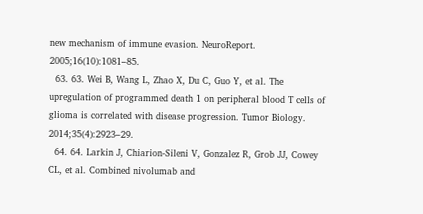new mechanism of immune evasion. NeuroReport. 2005;16(10):1081–85.
  63. 63. Wei B, Wang L, Zhao X, Du C, Guo Y, et al. The upregulation of programmed death 1 on peripheral blood T cells of glioma is correlated with disease progression. Tumor Biology. 2014;35(4):2923–29.
  64. 64. Larkin J, Chiarion‐Sileni V, Gonzalez R, Grob JJ, Cowey CL, et al. Combined nivolumab and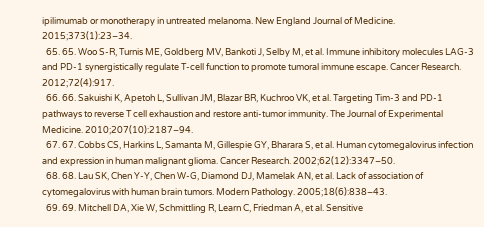ipilimumab or monotherapy in untreated melanoma. New England Journal of Medicine. 2015;373(1):23–34.
  65. 65. Woo S‐R, Turnis ME, Goldberg MV, Bankoti J, Selby M, et al. Immune inhibitory molecules LAG‐3 and PD‐1 synergistically regulate T‐cell function to promote tumoral immune escape. Cancer Research. 2012;72(4):917.
  66. 66. Sakuishi K, Apetoh L, Sullivan JM, Blazar BR, Kuchroo VK, et al. Targeting Tim‐3 and PD‐1 pathways to reverse T cell exhaustion and restore anti‐tumor immunity. The Journal of Experimental Medicine. 2010;207(10):2187–94.
  67. 67. Cobbs CS, Harkins L, Samanta M, Gillespie GY, Bharara S, et al. Human cytomegalovirus infection and expression in human malignant glioma. Cancer Research. 2002;62(12):3347–50.
  68. 68. Lau SK, Chen Y‐Y, Chen W‐G, Diamond DJ, Mamelak AN, et al. Lack of association of cytomegalovirus with human brain tumors. Modern Pathology. 2005;18(6):838–43.
  69. 69. Mitchell DA, Xie W, Schmittling R, Learn C, Friedman A, et al. Sensitive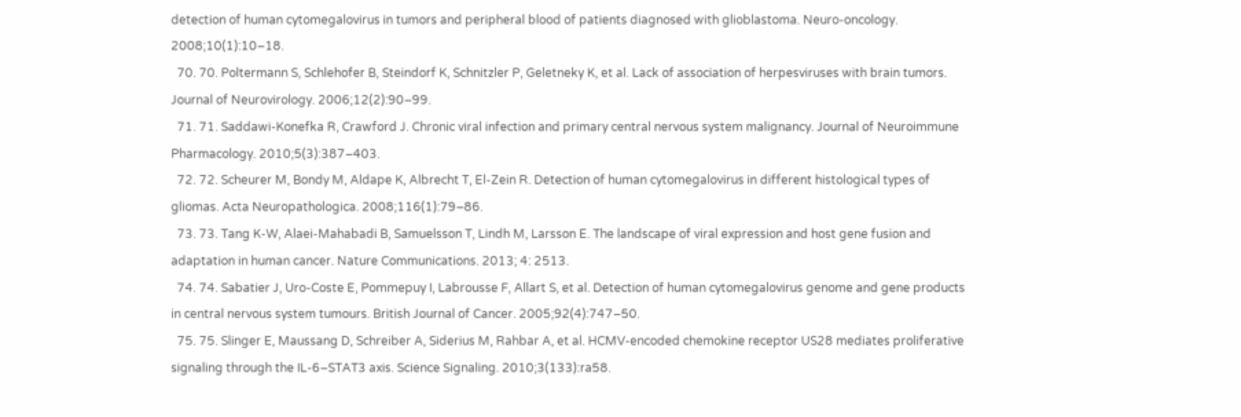detection of human cytomegalovirus in tumors and peripheral blood of patients diagnosed with glioblastoma. Neuro‐oncology. 2008;10(1):10–18.
  70. 70. Poltermann S, Schlehofer B, Steindorf K, Schnitzler P, Geletneky K, et al. Lack of association of herpesviruses with brain tumors. Journal of Neurovirology. 2006;12(2):90–99.
  71. 71. Saddawi‐Konefka R, Crawford J. Chronic viral infection and primary central nervous system malignancy. Journal of Neuroimmune Pharmacology. 2010;5(3):387–403.
  72. 72. Scheurer M, Bondy M, Aldape K, Albrecht T, El‐Zein R. Detection of human cytomegalovirus in different histological types of gliomas. Acta Neuropathologica. 2008;116(1):79–86.
  73. 73. Tang K‐W, Alaei‐Mahabadi B, Samuelsson T, Lindh M, Larsson E. The landscape of viral expression and host gene fusion and adaptation in human cancer. Nature Communications. 2013; 4: 2513.
  74. 74. Sabatier J, Uro‐Coste E, Pommepuy I, Labrousse F, Allart S, et al. Detection of human cytomegalovirus genome and gene products in central nervous system tumours. British Journal of Cancer. 2005;92(4):747–50.
  75. 75. Slinger E, Maussang D, Schreiber A, Siderius M, Rahbar A, et al. HCMV‐encoded chemokine receptor US28 mediates proliferative signaling through the IL‐6–STAT3 axis. Science Signaling. 2010;3(133):ra58.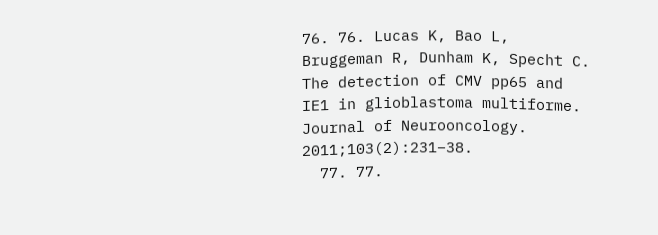76. 76. Lucas K, Bao L, Bruggeman R, Dunham K, Specht C. The detection of CMV pp65 and IE1 in glioblastoma multiforme. Journal of Neurooncology. 2011;103(2):231–38.
  77. 77.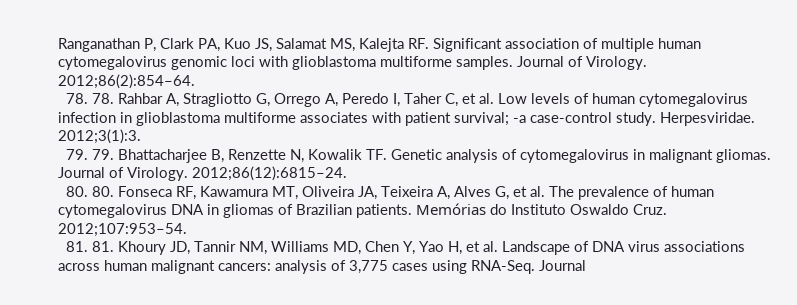Ranganathan P, Clark PA, Kuo JS, Salamat MS, Kalejta RF. Significant association of multiple human cytomegalovirus genomic loci with glioblastoma multiforme samples. Journal of Virology. 2012;86(2):854–64.
  78. 78. Rahbar A, Stragliotto G, Orrego A, Peredo I, Taher C, et al. Low levels of human cytomegalovirus infection in glioblastoma multiforme associates with patient survival; ‐a case‐control study. Herpesviridae. 2012;3(1):3.
  79. 79. Bhattacharjee B, Renzette N, Kowalik TF. Genetic analysis of cytomegalovirus in malignant gliomas. Journal of Virology. 2012;86(12):6815–24.
  80. 80. Fonseca RF, Kawamura MT, Oliveira JA, Teixeira A, Alves G, et al. The prevalence of human cytomegalovirus DNA in gliomas of Brazilian patients. Memórias do Instituto Oswaldo Cruz. 2012;107:953–54.
  81. 81. Khoury JD, Tannir NM, Williams MD, Chen Y, Yao H, et al. Landscape of DNA virus associations across human malignant cancers: analysis of 3,775 cases using RNA‐Seq. Journal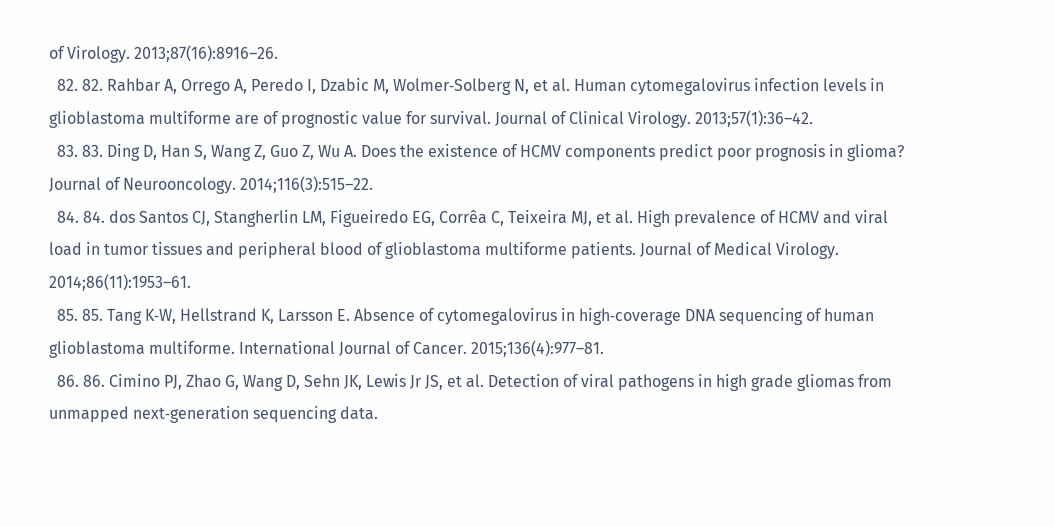of Virology. 2013;87(16):8916–26.
  82. 82. Rahbar A, Orrego A, Peredo I, Dzabic M, Wolmer‐Solberg N, et al. Human cytomegalovirus infection levels in glioblastoma multiforme are of prognostic value for survival. Journal of Clinical Virology. 2013;57(1):36–42.
  83. 83. Ding D, Han S, Wang Z, Guo Z, Wu A. Does the existence of HCMV components predict poor prognosis in glioma? Journal of Neurooncology. 2014;116(3):515–22.
  84. 84. dos Santos CJ, Stangherlin LM, Figueiredo EG, Corrêa C, Teixeira MJ, et al. High prevalence of HCMV and viral load in tumor tissues and peripheral blood of glioblastoma multiforme patients. Journal of Medical Virology. 2014;86(11):1953–61.
  85. 85. Tang K‐W, Hellstrand K, Larsson E. Absence of cytomegalovirus in high‐coverage DNA sequencing of human glioblastoma multiforme. International Journal of Cancer. 2015;136(4):977–81.
  86. 86. Cimino PJ, Zhao G, Wang D, Sehn JK, Lewis Jr JS, et al. Detection of viral pathogens in high grade gliomas from unmapped next‐generation sequencing data.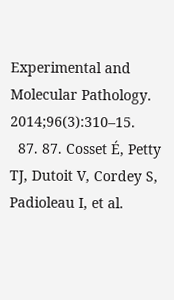Experimental and Molecular Pathology. 2014;96(3):310–15.
  87. 87. Cosset É, Petty TJ, Dutoit V, Cordey S, Padioleau I, et al.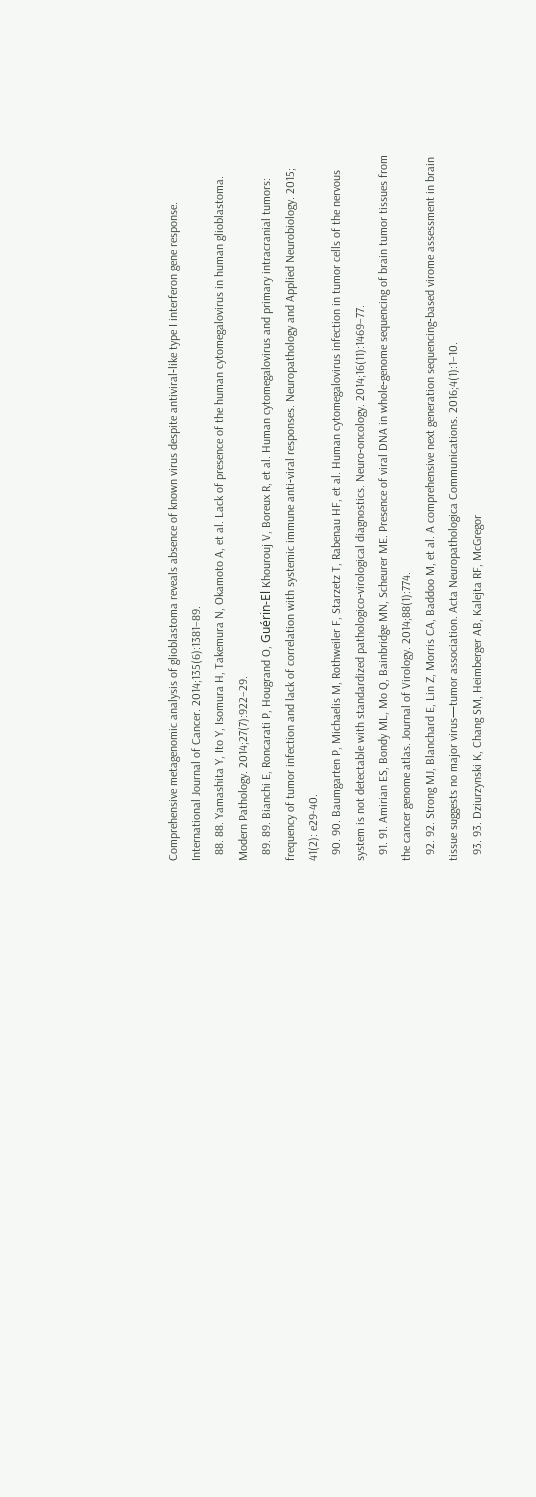Comprehensive metagenomic analysis of glioblastoma reveals absence of known virus despite antiviral‐like type I interferon gene response. International Journal of Cancer. 2014;135(6):1381–89.
  88. 88. Yamashita Y, Ito Y, Isomura H, Takemura N, Okamoto A, et al. Lack of presence of the human cytomegalovirus in human glioblastoma. Modern Pathology. 2014;27(7):922–29.
  89. 89. Bianchi E, Roncarati P, Hougrand O, Guérin‐El Khourouj V, Boreux R, et al. Human cytomegalovirus and primary intracranial tumors: frequency of tumor infection and lack of correlation with systemic immune anti‐viral responses. Neuropathology and Applied Neurobiology. 2015; 41(2): e29-40.
  90. 90. Baumgarten P, Michaelis M, Rothweiler F, Starzetz T, Rabenau HF, et al. Human cytomegalovirus infection in tumor cells of the nervous system is not detectable with standardized pathologico‐virological diagnostics. Neuro‐oncology. 2014;16(11):1469–77.
  91. 91. Amirian ES, Bondy ML, Mo Q, Bainbridge MN, Scheurer ME. Presence of viral DNA in whole‐genome sequencing of brain tumor tissues from the cancer genome atlas. Journal of Virology. 2014;88(1):774.
  92. 92. Strong MJ, Blanchard E, Lin Z, Morris CA, Baddoo M, et al. A comprehensive next generation sequencing‐based virome assessment in brain tissue suggests no major virus—tumor association. Acta Neuropathologica Communications. 2016;4(1):1–10.
  93. 93. Dziurzynski K, Chang SM, Heimberger AB, Kalejta RF, McGregor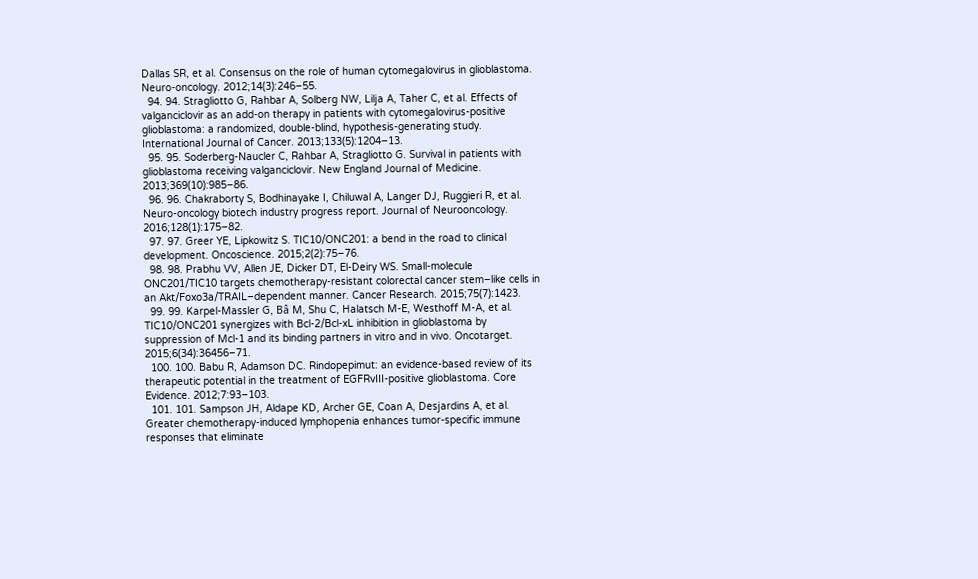Dallas SR, et al. Consensus on the role of human cytomegalovirus in glioblastoma. Neuro‐oncology. 2012;14(3):246–55.
  94. 94. Stragliotto G, Rahbar A, Solberg NW, Lilja A, Taher C, et al. Effects of valganciclovir as an add‐on therapy in patients with cytomegalovirus‐positive glioblastoma: a randomized, double‐blind, hypothesis‐generating study. International Journal of Cancer. 2013;133(5):1204–13.
  95. 95. Soderberg‐Naucler C, Rahbar A, Stragliotto G. Survival in patients with glioblastoma receiving valganciclovir. New England Journal of Medicine. 2013;369(10):985–86.
  96. 96. Chakraborty S, Bodhinayake I, Chiluwal A, Langer DJ, Ruggieri R, et al. Neuro‐oncology biotech industry progress report. Journal of Neurooncology. 2016;128(1):175–82.
  97. 97. Greer YE, Lipkowitz S. TIC10/ONC201: a bend in the road to clinical development. Oncoscience. 2015;2(2):75–76.
  98. 98. Prabhu VV, Allen JE, Dicker DT, El‐Deiry WS. Small‐molecule ONC201/TIC10 targets chemotherapy‐resistant colorectal cancer stem–like cells in an Akt/Foxo3a/TRAIL–dependent manner. Cancer Research. 2015;75(7):1423.
  99. 99. Karpel‐Massler G, Bâ M, Shu C, Halatsch M‐E, Westhoff M‐A, et al. TIC10/ONC201 synergizes with Bcl‐2/Bcl‐xL inhibition in glioblastoma by suppression of Mcl‐1 and its binding partners in vitro and in vivo. Oncotarget. 2015;6(34):36456–71.
  100. 100. Babu R, Adamson DC. Rindopepimut: an evidence‐based review of its therapeutic potential in the treatment of EGFRvIII‐positive glioblastoma. Core Evidence. 2012;7:93–103.
  101. 101. Sampson JH, Aldape KD, Archer GE, Coan A, Desjardins A, et al. Greater chemotherapy‐induced lymphopenia enhances tumor‐specific immune responses that eliminate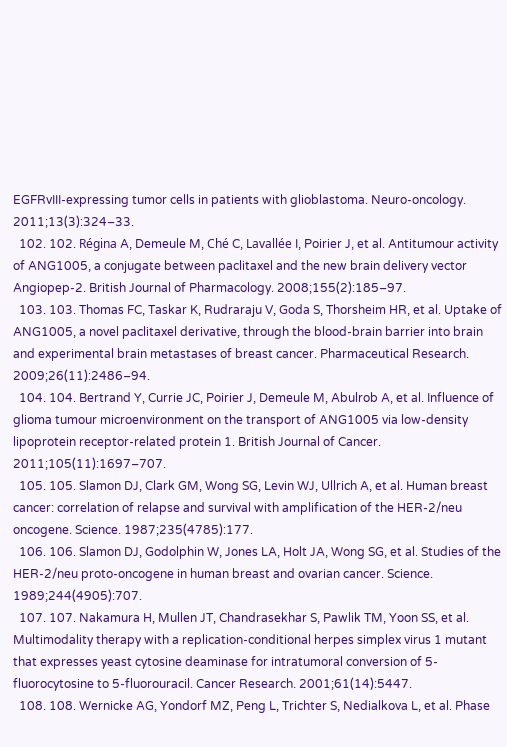EGFRvIII‐expressing tumor cells in patients with glioblastoma. Neuro‐oncology. 2011;13(3):324–33.
  102. 102. Régina A, Demeule M, Ché C, Lavallée I, Poirier J, et al. Antitumour activity of ANG1005, a conjugate between paclitaxel and the new brain delivery vector Angiopep‐2. British Journal of Pharmacology. 2008;155(2):185–97.
  103. 103. Thomas FC, Taskar K, Rudraraju V, Goda S, Thorsheim HR, et al. Uptake of ANG1005, a novel paclitaxel derivative, through the blood‐brain barrier into brain and experimental brain metastases of breast cancer. Pharmaceutical Research. 2009;26(11):2486–94.
  104. 104. Bertrand Y, Currie JC, Poirier J, Demeule M, Abulrob A, et al. Influence of glioma tumour microenvironment on the transport of ANG1005 via low‐density lipoprotein receptor‐related protein 1. British Journal of Cancer. 2011;105(11):1697–707.
  105. 105. Slamon DJ, Clark GM, Wong SG, Levin WJ, Ullrich A, et al. Human breast cancer: correlation of relapse and survival with amplification of the HER‐2/neu oncogene. Science. 1987;235(4785):177.
  106. 106. Slamon DJ, Godolphin W, Jones LA, Holt JA, Wong SG, et al. Studies of the HER‐2/neu proto‐oncogene in human breast and ovarian cancer. Science. 1989;244(4905):707.
  107. 107. Nakamura H, Mullen JT, Chandrasekhar S, Pawlik TM, Yoon SS, et al. Multimodality therapy with a replication‐conditional herpes simplex virus 1 mutant that expresses yeast cytosine deaminase for intratumoral conversion of 5‐fluorocytosine to 5‐fluorouracil. Cancer Research. 2001;61(14):5447.
  108. 108. Wernicke AG, Yondorf MZ, Peng L, Trichter S, Nedialkova L, et al. Phase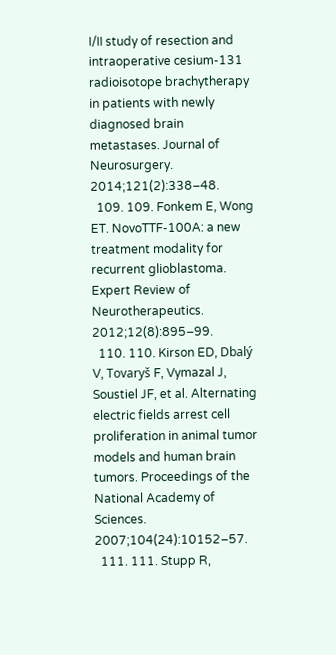I/II study of resection and intraoperative cesium‐131 radioisotope brachytherapy in patients with newly diagnosed brain metastases. Journal of Neurosurgery. 2014;121(2):338–48.
  109. 109. Fonkem E, Wong ET. NovoTTF‐100A: a new treatment modality for recurrent glioblastoma. Expert Review of Neurotherapeutics. 2012;12(8):895–99.
  110. 110. Kirson ED, Dbalý V, Tovaryš F, Vymazal J, Soustiel JF, et al. Alternating electric fields arrest cell proliferation in animal tumor models and human brain tumors. Proceedings of the National Academy of Sciences. 2007;104(24):10152–57.
  111. 111. Stupp R,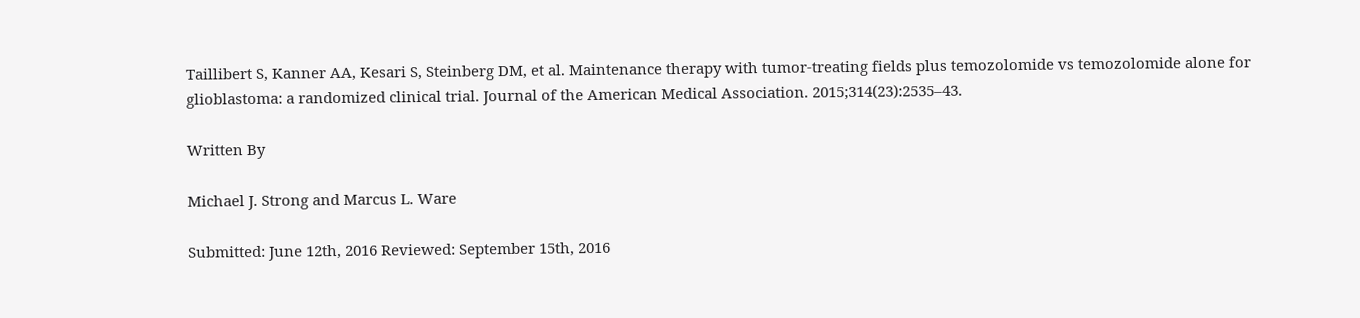Taillibert S, Kanner AA, Kesari S, Steinberg DM, et al. Maintenance therapy with tumor‐treating fields plus temozolomide vs temozolomide alone for glioblastoma: a randomized clinical trial. Journal of the American Medical Association. 2015;314(23):2535–43.

Written By

Michael J. Strong and Marcus L. Ware

Submitted: June 12th, 2016 Reviewed: September 15th, 2016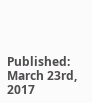Published: March 23rd, 2017